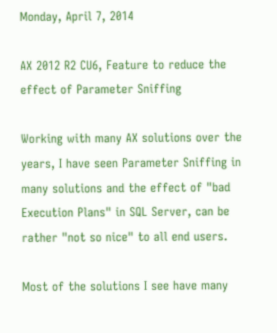Monday, April 7, 2014

AX 2012 R2 CU6, Feature to reduce the effect of Parameter Sniffing

Working with many AX solutions over the years, I have seen Parameter Sniffing in many solutions and the effect of "bad Execution Plans" in SQL Server, can be rather "not so nice" to all end users.

Most of the solutions I see have many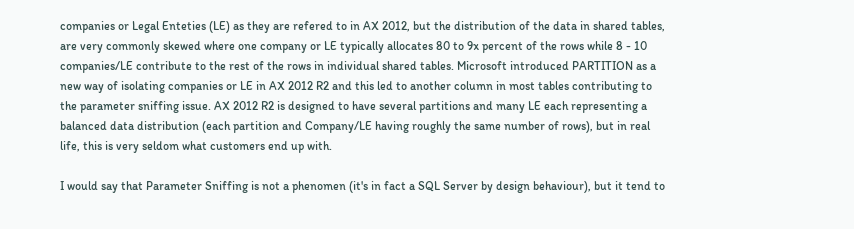companies or Legal Enteties (LE) as they are refered to in AX 2012, but the distribution of the data in shared tables, are very commonly skewed where one company or LE typically allocates 80 to 9x percent of the rows while 8 - 10 companies/LE contribute to the rest of the rows in individual shared tables. Microsoft introduced PARTITION as a new way of isolating companies or LE in AX 2012 R2 and this led to another column in most tables contributing to the parameter sniffing issue. AX 2012 R2 is designed to have several partitions and many LE each representing a balanced data distribution (each partition and Company/LE having roughly the same number of rows), but in real life, this is very seldom what customers end up with.

I would say that Parameter Sniffing is not a phenomen (it's in fact a SQL Server by design behaviour), but it tend to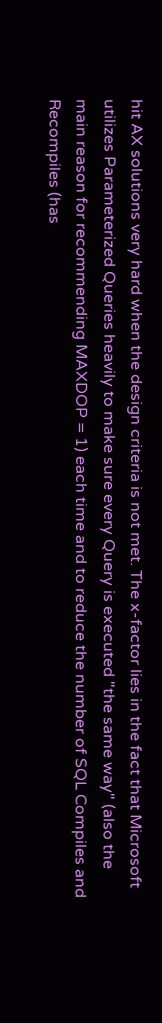hit AX solutions very hard when the design criteria is not met. The x-factor lies in the fact that Microsoft utilizes Parameterized Queries heavily to make sure every Query is executed "the same way" (also the main reason for recommending MAXDOP = 1) each time and to reduce the number of SQL Compiles and Recompiles (has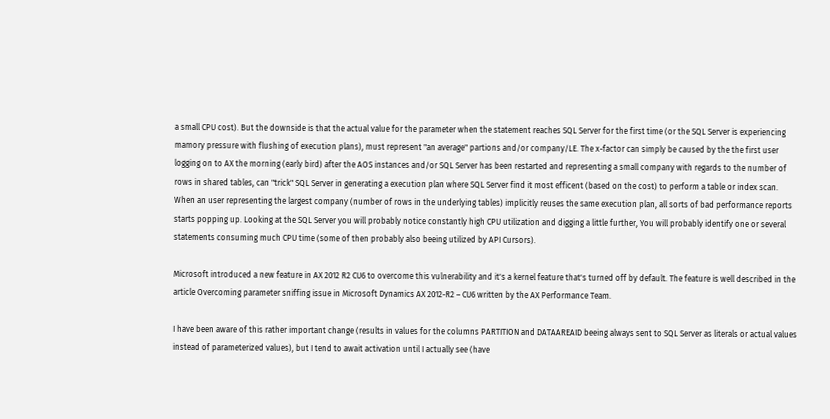a small CPU cost). But the downside is that the actual value for the parameter when the statement reaches SQL Server for the first time (or the SQL Server is experiencing mamory pressure with flushing of execution plans), must represent "an average" partions and/or company/LE. The x-factor can simply be caused by the the first user logging on to AX the morning (early bird) after the AOS instances and/or SQL Server has been restarted and representing a small company with regards to the number of rows in shared tables, can "trick" SQL Server in generating a execution plan where SQL Server find it most efficent (based on the cost) to perform a table or index scan. When an user representing the largest company (number of rows in the underlying tables) implicitly reuses the same execution plan, all sorts of bad performance reports starts popping up. Looking at the SQL Server you will probably notice constantly high CPU utilization and digging a little further, You will probably identify one or several statements consuming much CPU time (some of then probably also beeing utilized by API Cursors).

Microsoft introduced a new feature in AX 2012 R2 CU6 to overcome this vulnerability and it's a kernel feature that's turned off by default. The feature is well described in the article Overcoming parameter sniffing issue in Microsoft Dynamics AX 2012-R2 – CU6 written by the AX Performance Team.

I have been aware of this rather important change (results in values for the columns PARTITION and DATAAREAID beeing always sent to SQL Server as literals or actual values instead of parameterized values), but I tend to await activation until I actually see (have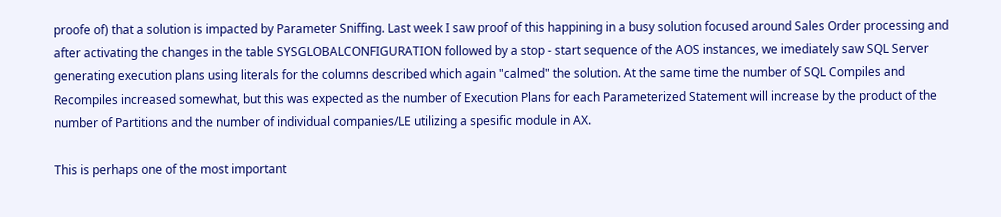proofe of) that a solution is impacted by Parameter Sniffing. Last week I saw proof of this happining in a busy solution focused around Sales Order processing and after activating the changes in the table SYSGLOBALCONFIGURATION followed by a stop - start sequence of the AOS instances, we imediately saw SQL Server generating execution plans using literals for the columns described which again "calmed" the solution. At the same time the number of SQL Compiles and Recompiles increased somewhat, but this was expected as the number of Execution Plans for each Parameterized Statement will increase by the product of the number of Partitions and the number of individual companies/LE utilizing a spesific module in AX.

This is perhaps one of the most important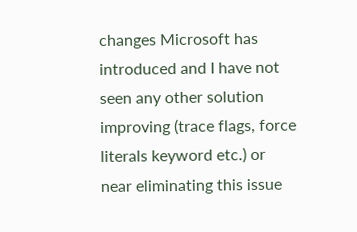changes Microsoft has introduced and I have not seen any other solution improving (trace flags, force literals keyword etc.) or near eliminating this issue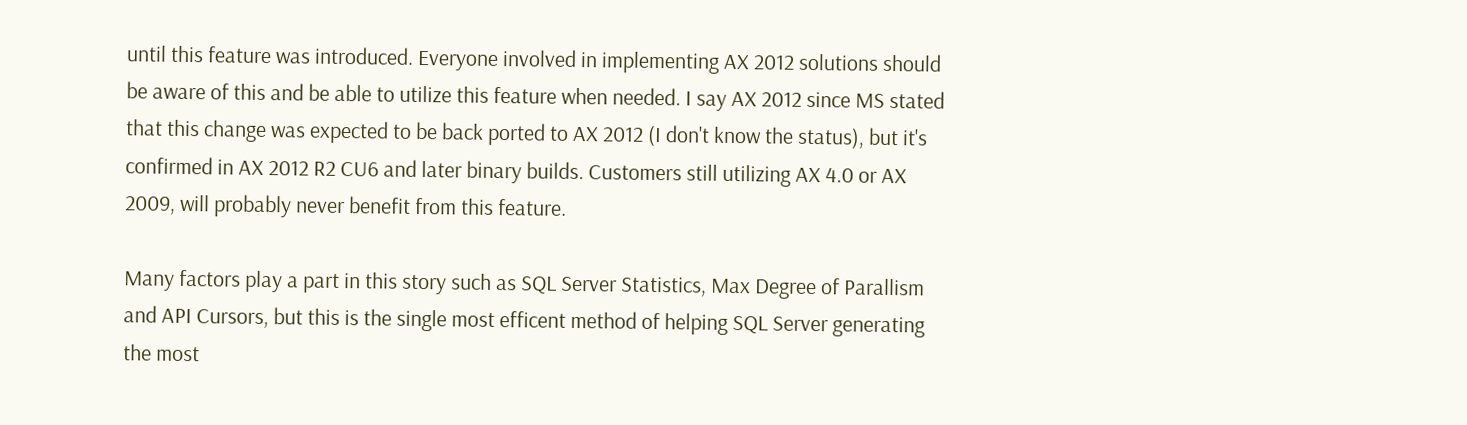until this feature was introduced. Everyone involved in implementing AX 2012 solutions should be aware of this and be able to utilize this feature when needed. I say AX 2012 since MS stated that this change was expected to be back ported to AX 2012 (I don't know the status), but it's confirmed in AX 2012 R2 CU6 and later binary builds. Customers still utilizing AX 4.0 or AX 2009, will probably never benefit from this feature.

Many factors play a part in this story such as SQL Server Statistics, Max Degree of Parallism and API Cursors, but this is the single most efficent method of helping SQL Server generating the most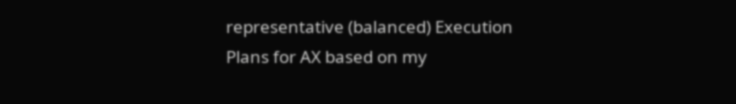representative (balanced) Execution Plans for AX based on my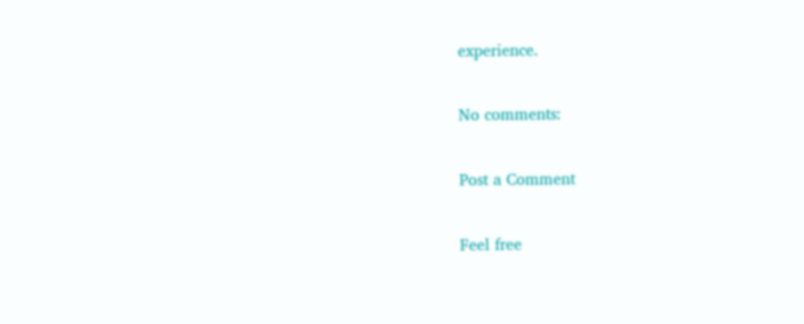experience.

No comments:

Post a Comment

Feel free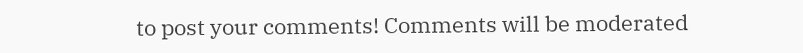to post your comments! Comments will be moderated